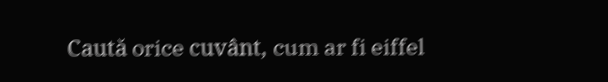Caută orice cuvânt, cum ar fi eiffel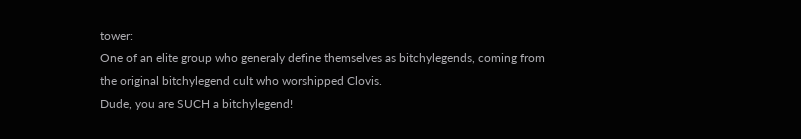tower:
One of an elite group who generaly define themselves as bitchylegends, coming from the original bitchylegend cult who worshipped Clovis.
Dude, you are SUCH a bitchylegend!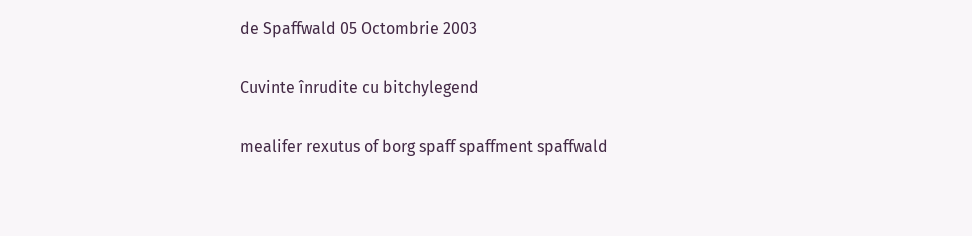de Spaffwald 05 Octombrie 2003

Cuvinte înrudite cu bitchylegend

mealifer rexutus of borg spaff spaffment spaffwald